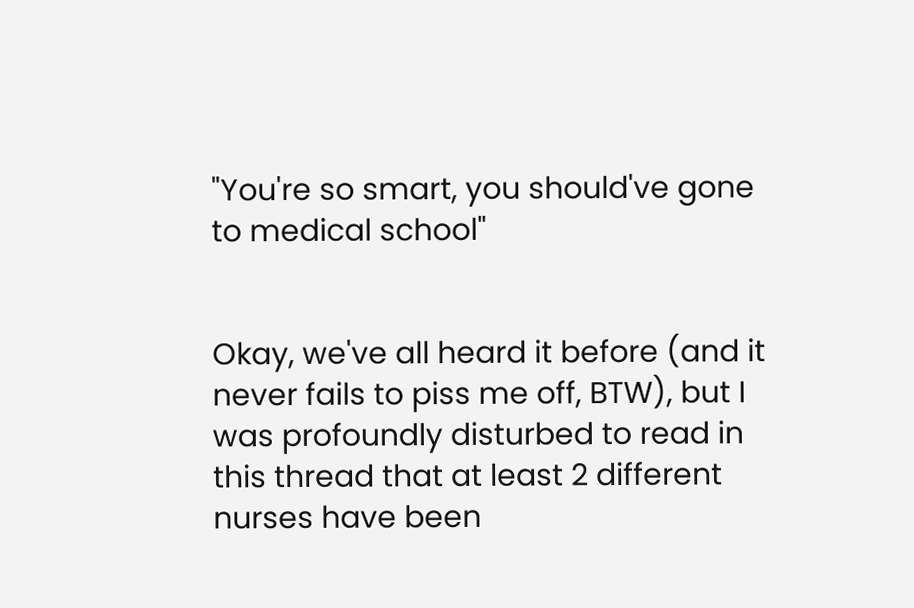"You're so smart, you should've gone to medical school"


Okay, we've all heard it before (and it never fails to piss me off, BTW), but I was profoundly disturbed to read in this thread that at least 2 different nurses have been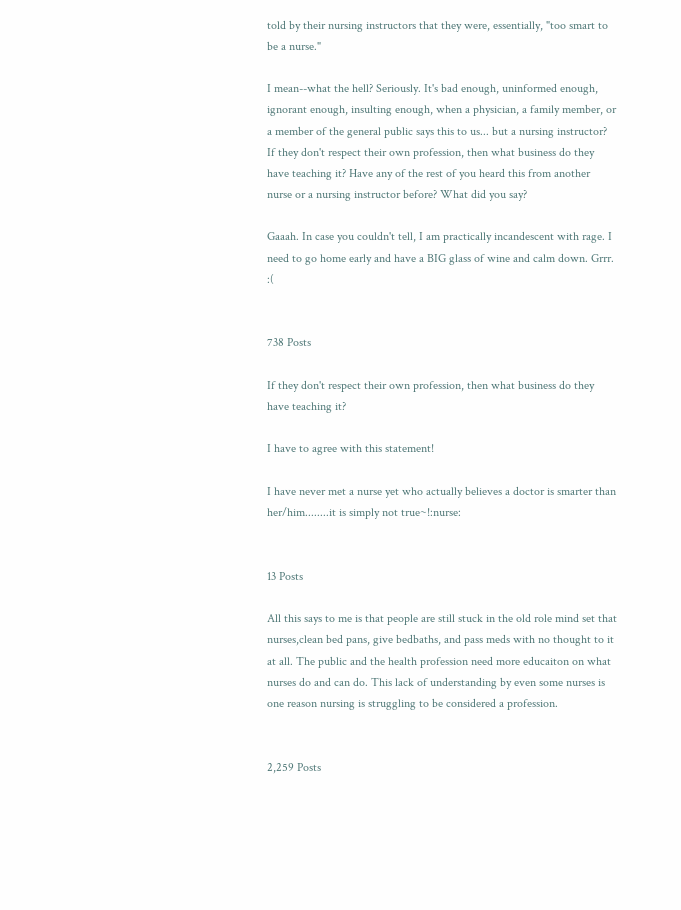told by their nursing instructors that they were, essentially, "too smart to be a nurse."

I mean--what the hell? Seriously. It's bad enough, uninformed enough, ignorant enough, insulting enough, when a physician, a family member, or a member of the general public says this to us... but a nursing instructor? If they don't respect their own profession, then what business do they have teaching it? Have any of the rest of you heard this from another nurse or a nursing instructor before? What did you say?

Gaaah. In case you couldn't tell, I am practically incandescent with rage. I need to go home early and have a BIG glass of wine and calm down. Grrr. :(


738 Posts

If they don't respect their own profession, then what business do they have teaching it?

I have to agree with this statement!

I have never met a nurse yet who actually believes a doctor is smarter than her/him........it is simply not true~!:nurse:


13 Posts

All this says to me is that people are still stuck in the old role mind set that nurses,clean bed pans, give bedbaths, and pass meds with no thought to it at all. The public and the health profession need more educaiton on what nurses do and can do. This lack of understanding by even some nurses is one reason nursing is struggling to be considered a profession.


2,259 Posts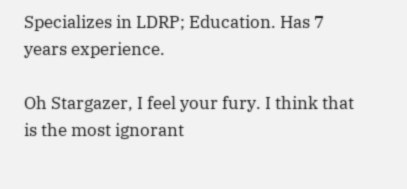Specializes in LDRP; Education. Has 7 years experience.

Oh Stargazer, I feel your fury. I think that is the most ignorant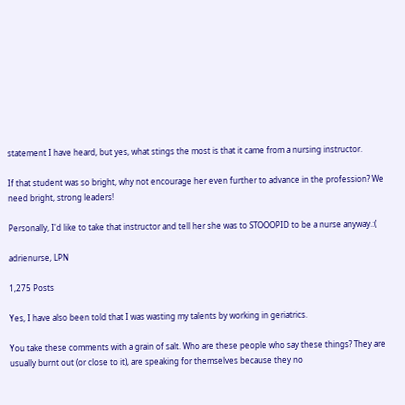statement I have heard, but yes, what stings the most is that it came from a nursing instructor.

If that student was so bright, why not encourage her even further to advance in the profession? We need bright, strong leaders!

Personally, I'd like to take that instructor and tell her she was to STOOOPID to be a nurse anyway.:(

adrienurse, LPN

1,275 Posts

Yes, I have also been told that I was wasting my talents by working in geriatrics.

You take these comments with a grain of salt. Who are these people who say these things? They are usually burnt out (or close to it), are speaking for themselves because they no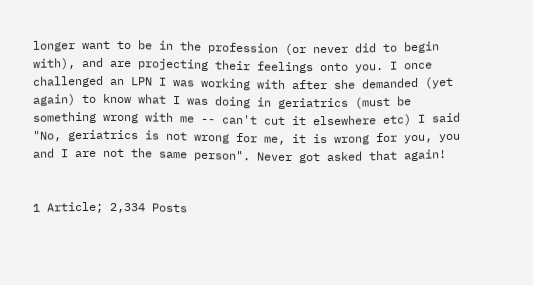longer want to be in the profession (or never did to begin with), and are projecting their feelings onto you. I once challenged an LPN I was working with after she demanded (yet again) to know what I was doing in geriatrics (must be something wrong with me -- can't cut it elsewhere etc) I said "No, geriatrics is not wrong for me, it is wrong for you, you and I are not the same person". Never got asked that again!


1 Article; 2,334 Posts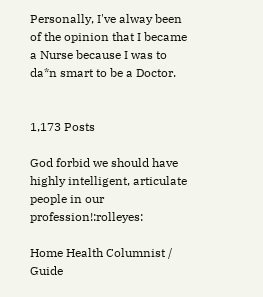Personally, I've alway been of the opinion that I became a Nurse because I was to da*n smart to be a Doctor.


1,173 Posts

God forbid we should have highly intelligent, articulate people in our profession!:rolleyes:

Home Health Columnist / Guide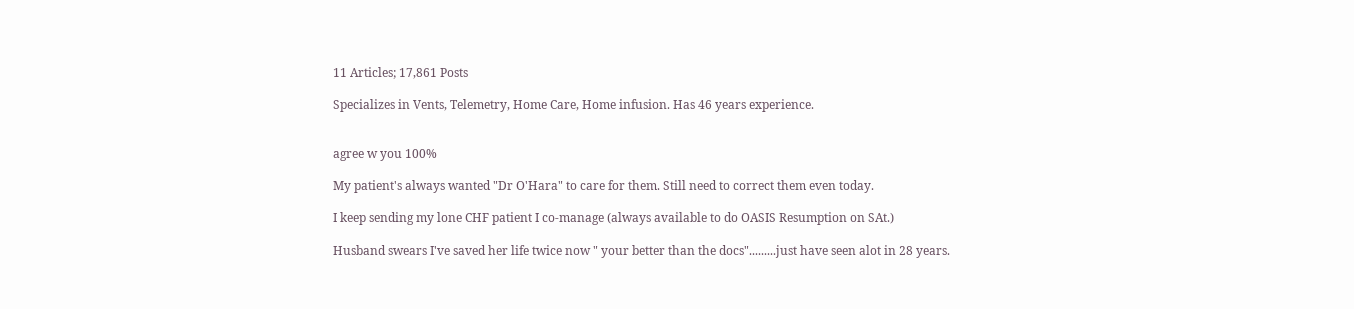11 Articles; 17,861 Posts

Specializes in Vents, Telemetry, Home Care, Home infusion. Has 46 years experience.


agree w you 100%

My patient's always wanted "Dr O'Hara" to care for them. Still need to correct them even today.

I keep sending my lone CHF patient I co-manage (always available to do OASIS Resumption on SAt.)

Husband swears I've saved her life twice now " your better than the docs".........just have seen alot in 28 years.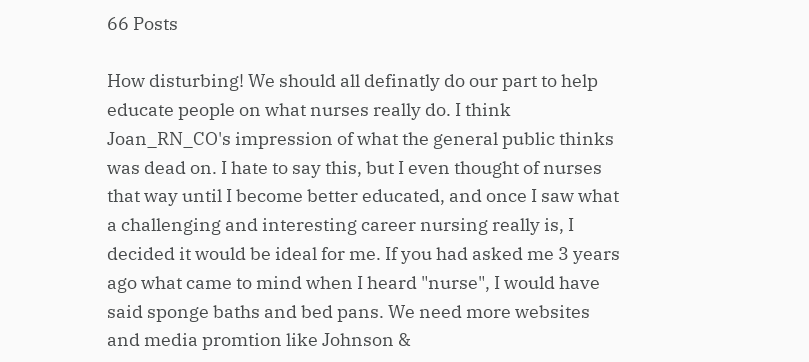66 Posts

How disturbing! We should all definatly do our part to help educate people on what nurses really do. I think Joan_RN_CO's impression of what the general public thinks was dead on. I hate to say this, but I even thought of nurses that way until I become better educated, and once I saw what a challenging and interesting career nursing really is, I decided it would be ideal for me. If you had asked me 3 years ago what came to mind when I heard "nurse", I would have said sponge baths and bed pans. We need more websites and media promtion like Johnson &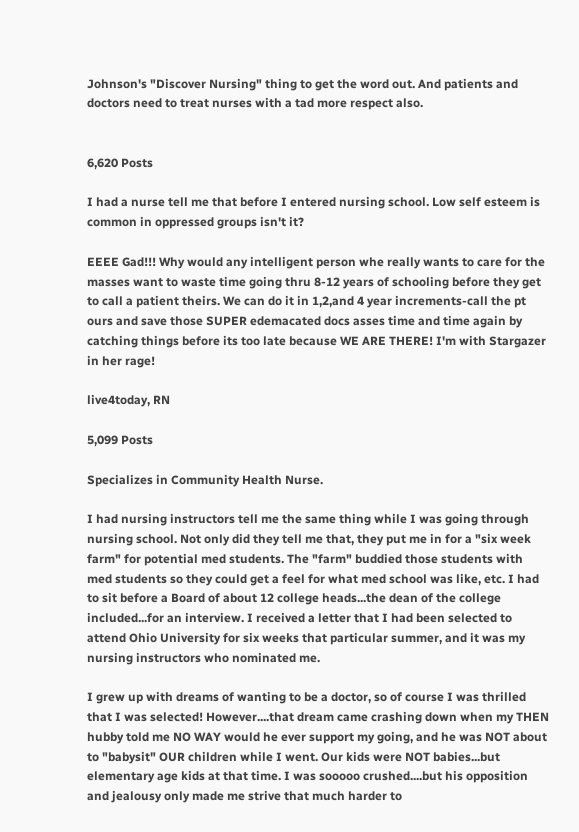Johnson's "Discover Nursing" thing to get the word out. And patients and doctors need to treat nurses with a tad more respect also.


6,620 Posts

I had a nurse tell me that before I entered nursing school. Low self esteem is common in oppressed groups isn't it?

EEEE Gad!!! Why would any intelligent person whe really wants to care for the masses want to waste time going thru 8-12 years of schooling before they get to call a patient theirs. We can do it in 1,2,and 4 year increments-call the pt ours and save those SUPER edemacated docs asses time and time again by catching things before its too late because WE ARE THERE! I'm with Stargazer in her rage!

live4today, RN

5,099 Posts

Specializes in Community Health Nurse.

I had nursing instructors tell me the same thing while I was going through nursing school. Not only did they tell me that, they put me in for a "six week farm" for potential med students. The "farm" buddied those students with med students so they could get a feel for what med school was like, etc. I had to sit before a Board of about 12 college heads...the dean of the college included...for an interview. I received a letter that I had been selected to attend Ohio University for six weeks that particular summer, and it was my nursing instructors who nominated me.

I grew up with dreams of wanting to be a doctor, so of course I was thrilled that I was selected! However....that dream came crashing down when my THEN hubby told me NO WAY would he ever support my going, and he was NOT about to "babysit" OUR children while I went. Our kids were NOT babies...but elementary age kids at that time. I was sooooo crushed....but his opposition and jealousy only made me strive that much harder to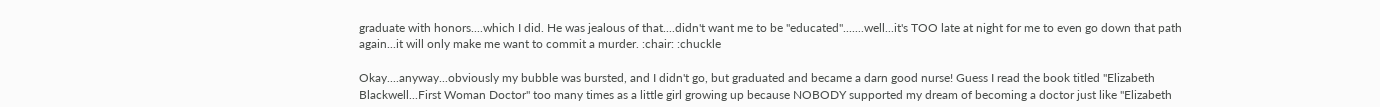graduate with honors....which I did. He was jealous of that....didn't want me to be "educated".......well...it's TOO late at night for me to even go down that path again...it will only make me want to commit a murder. :chair: :chuckle

Okay....anyway...obviously my bubble was bursted, and I didn't go, but graduated and became a darn good nurse! Guess I read the book titled "Elizabeth Blackwell...First Woman Doctor" too many times as a little girl growing up because NOBODY supported my dream of becoming a doctor just like "Elizabeth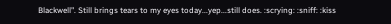Blackwell". Still brings tears to my eyes today...yep...still does. :scrying: :sniff: :kiss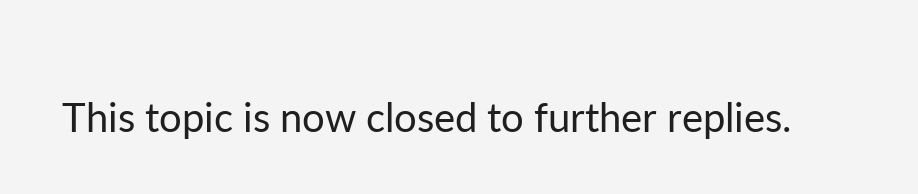This topic is now closed to further replies.